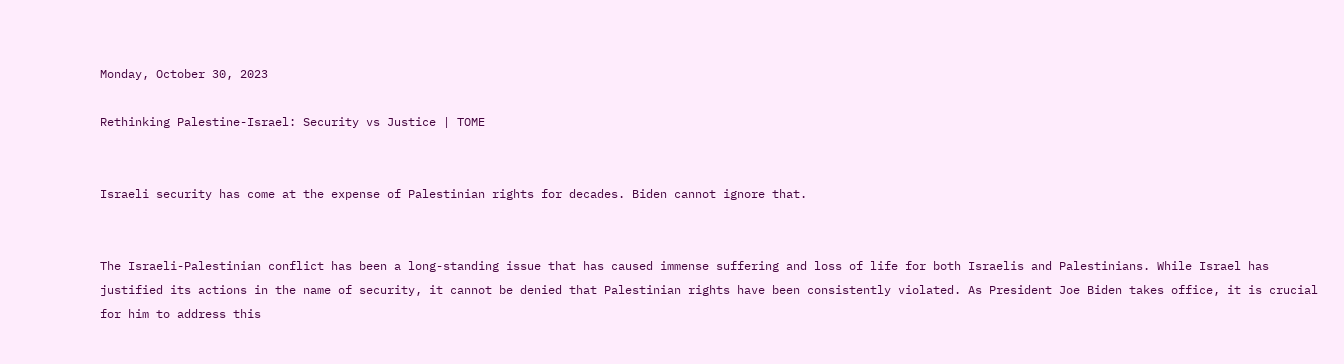Monday, October 30, 2023

Rethinking Palestine-Israel: Security vs Justice | TOME


Israeli security has come at the expense of Palestinian rights for decades. Biden cannot ignore that.


The Israeli-Palestinian conflict has been a long-standing issue that has caused immense suffering and loss of life for both Israelis and Palestinians. While Israel has justified its actions in the name of security, it cannot be denied that Palestinian rights have been consistently violated. As President Joe Biden takes office, it is crucial for him to address this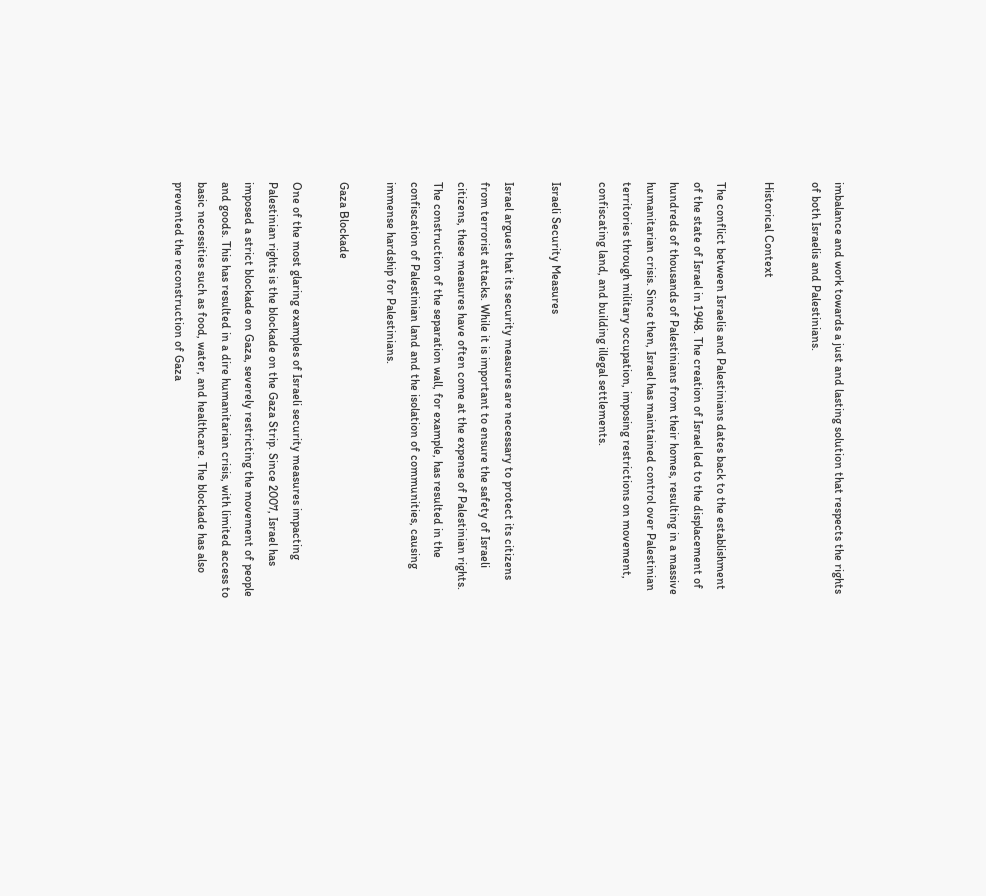imbalance and work towards a just and lasting solution that respects the rights of both Israelis and Palestinians.

Historical Context

The conflict between Israelis and Palestinians dates back to the establishment of the state of Israel in 1948. The creation of Israel led to the displacement of hundreds of thousands of Palestinians from their homes, resulting in a massive humanitarian crisis. Since then, Israel has maintained control over Palestinian territories through military occupation, imposing restrictions on movement, confiscating land, and building illegal settlements.

Israeli Security Measures

Israel argues that its security measures are necessary to protect its citizens from terrorist attacks. While it is important to ensure the safety of Israeli citizens, these measures have often come at the expense of Palestinian rights. The construction of the separation wall, for example, has resulted in the confiscation of Palestinian land and the isolation of communities, causing immense hardship for Palestinians.

Gaza Blockade

One of the most glaring examples of Israeli security measures impacting Palestinian rights is the blockade on the Gaza Strip. Since 2007, Israel has imposed a strict blockade on Gaza, severely restricting the movement of people and goods. This has resulted in a dire humanitarian crisis, with limited access to basic necessities such as food, water, and healthcare. The blockade has also prevented the reconstruction of Gaza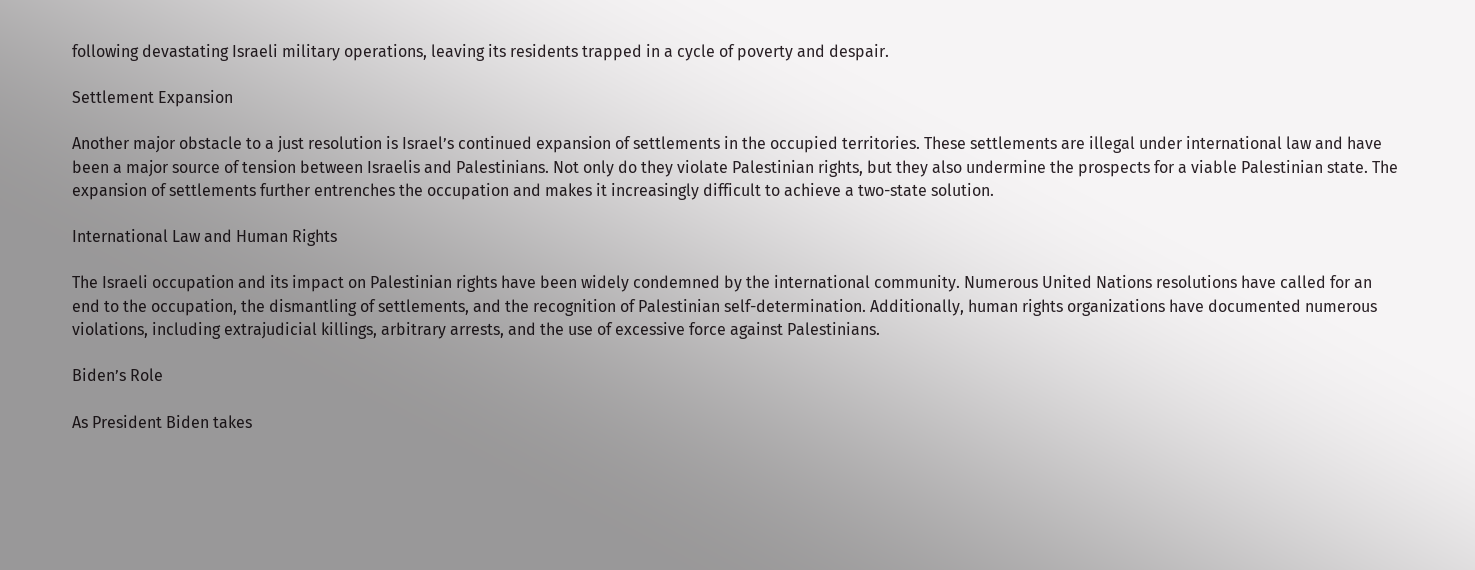following devastating Israeli military operations, leaving its residents trapped in a cycle of poverty and despair.

Settlement Expansion

Another major obstacle to a just resolution is Israel’s continued expansion of settlements in the occupied territories. These settlements are illegal under international law and have been a major source of tension between Israelis and Palestinians. Not only do they violate Palestinian rights, but they also undermine the prospects for a viable Palestinian state. The expansion of settlements further entrenches the occupation and makes it increasingly difficult to achieve a two-state solution.

International Law and Human Rights

The Israeli occupation and its impact on Palestinian rights have been widely condemned by the international community. Numerous United Nations resolutions have called for an end to the occupation, the dismantling of settlements, and the recognition of Palestinian self-determination. Additionally, human rights organizations have documented numerous violations, including extrajudicial killings, arbitrary arrests, and the use of excessive force against Palestinians.

Biden’s Role

As President Biden takes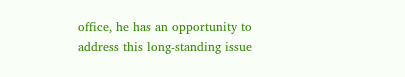office, he has an opportunity to address this long-standing issue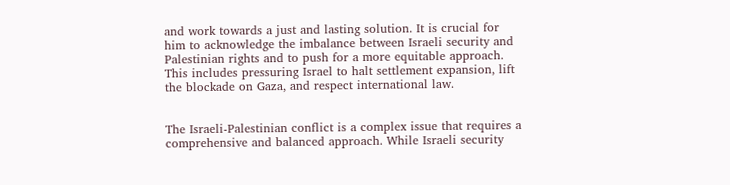and work towards a just and lasting solution. It is crucial for him to acknowledge the imbalance between Israeli security and Palestinian rights and to push for a more equitable approach. This includes pressuring Israel to halt settlement expansion, lift the blockade on Gaza, and respect international law.


The Israeli-Palestinian conflict is a complex issue that requires a comprehensive and balanced approach. While Israeli security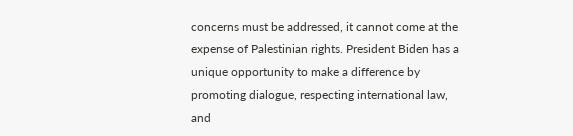concerns must be addressed, it cannot come at the expense of Palestinian rights. President Biden has a unique opportunity to make a difference by promoting dialogue, respecting international law, and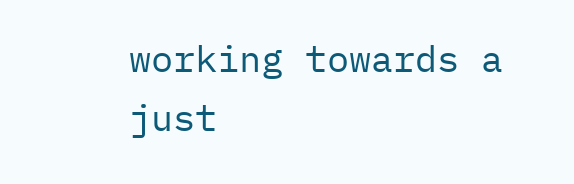working towards a just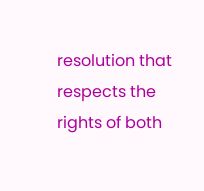resolution that respects the rights of both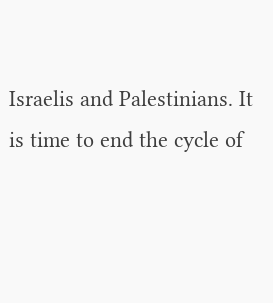Israelis and Palestinians. It is time to end the cycle of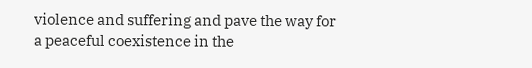violence and suffering and pave the way for a peaceful coexistence in the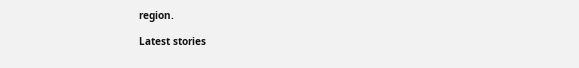region.

Latest stories